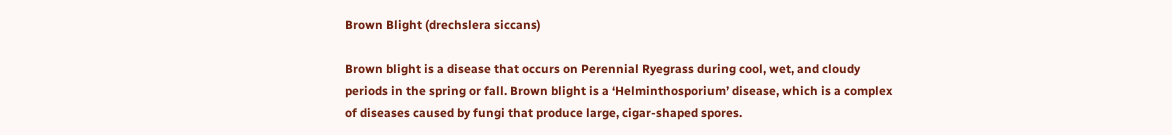Brown Blight (drechslera siccans)

Brown blight is a disease that occurs on Perennial Ryegrass during cool, wet, and cloudy periods in the spring or fall. Brown blight is a ‘Helminthosporium’ disease, which is a complex of diseases caused by fungi that produce large, cigar-shaped spores.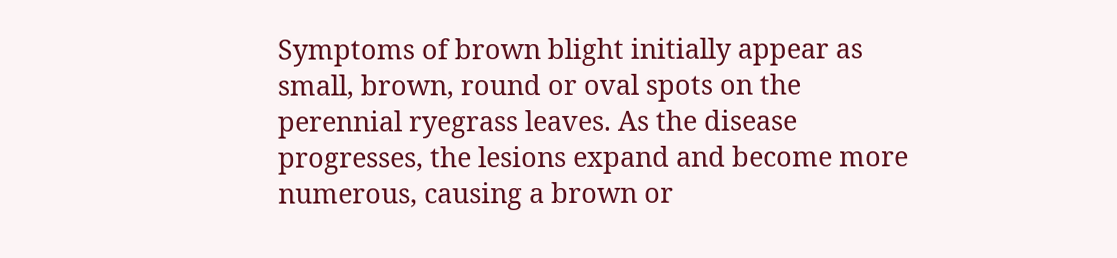Symptoms of brown blight initially appear as small, brown, round or oval spots on the perennial ryegrass leaves. As the disease progresses, the lesions expand and become more numerous, causing a brown or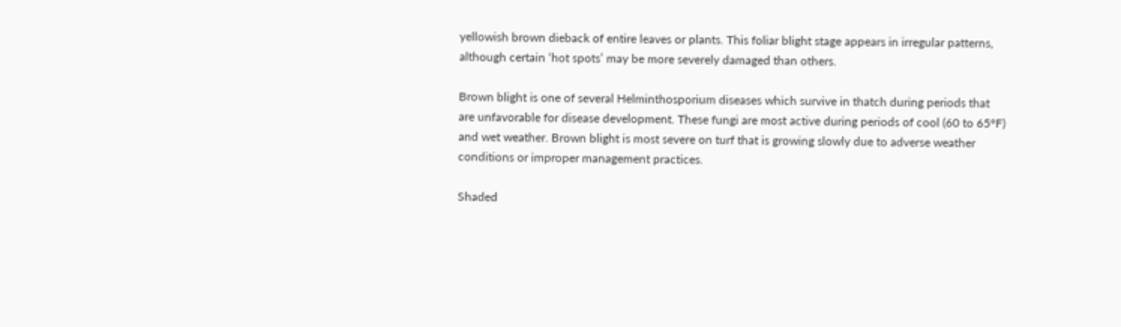yellowish brown dieback of entire leaves or plants. This foliar blight stage appears in irregular patterns, although certain ‘hot spots’ may be more severely damaged than others.

Brown blight is one of several Helminthosporium diseases which survive in thatch during periods that are unfavorable for disease development. These fungi are most active during periods of cool (60 to 65°F) and wet weather. Brown blight is most severe on turf that is growing slowly due to adverse weather conditions or improper management practices.

Shaded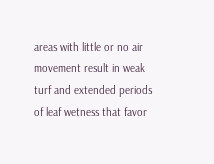areas with little or no air movement result in weak turf and extended periods of leaf wetness that favor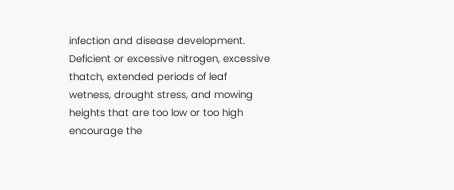infection and disease development. Deficient or excessive nitrogen, excessive thatch, extended periods of leaf wetness, drought stress, and mowing heights that are too low or too high encourage the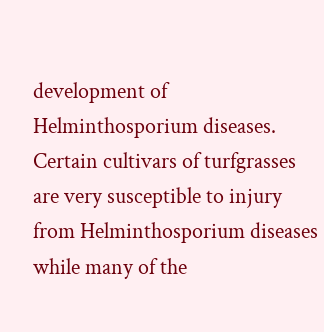development of Helminthosporium diseases. Certain cultivars of turfgrasses are very susceptible to injury from Helminthosporium diseases while many of the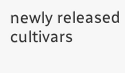newly released cultivars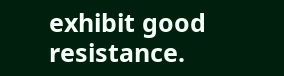exhibit good resistance.